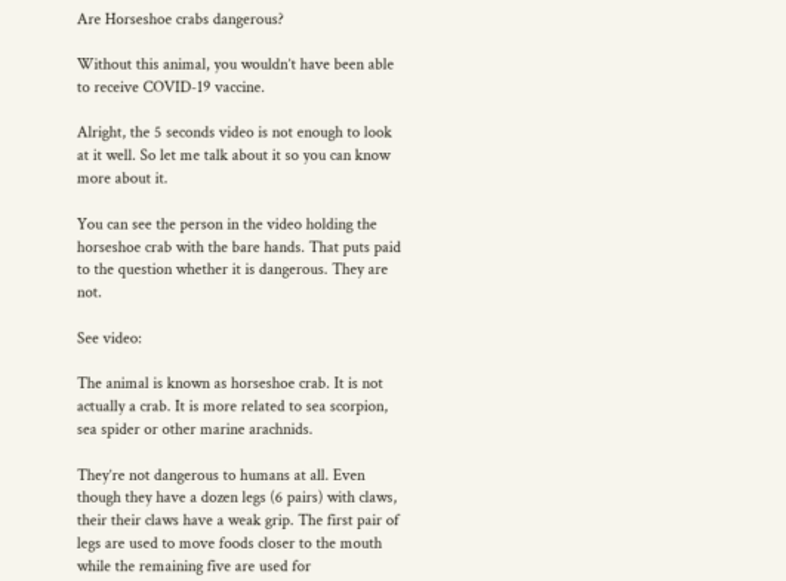Are Horseshoe crabs dangerous?

Without this animal, you wouldn’t have been able to receive COVID-19 vaccine.

Alright, the 5 seconds video is not enough to look at it well. So let me talk about it so you can know more about it.

You can see the person in the video holding the horseshoe crab with the bare hands. That puts paid to the question whether it is dangerous. They are not.

See video:

The animal is known as horseshoe crab. It is not actually a crab. It is more related to sea scorpion, sea spider or other marine arachnids.

They’re not dangerous to humans at all. Even though they have a dozen legs (6 pairs) with claws, their their claws have a weak grip. The first pair of legs are used to move foods closer to the mouth while the remaining five are used for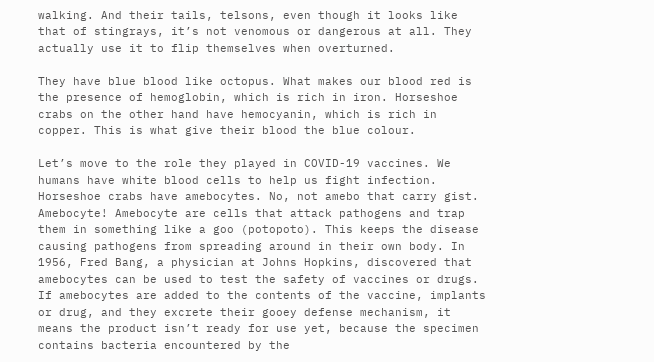walking. And their tails, telsons, even though it looks like that of stingrays, it’s not venomous or dangerous at all. They actually use it to flip themselves when overturned.

They have blue blood like octopus. What makes our blood red is the presence of hemoglobin, which is rich in iron. Horseshoe crabs on the other hand have hemocyanin, which is rich in copper. This is what give their blood the blue colour.

Let’s move to the role they played in COVID-19 vaccines. We humans have white blood cells to help us fight infection. Horseshoe crabs have amebocytes. No, not amebo that carry gist. Amebocyte! Amebocyte are cells that attack pathogens and trap them in something like a goo (potopoto). This keeps the disease causing pathogens from spreading around in their own body. In 1956, Fred Bang, a physician at Johns Hopkins, discovered that amebocytes can be used to test the safety of vaccines or drugs. If amebocytes are added to the contents of the vaccine, implants or drug, and they excrete their gooey defense mechanism, it means the product isn’t ready for use yet, because the specimen contains bacteria encountered by the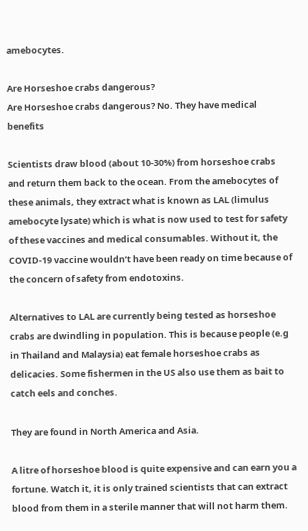amebocytes.

Are Horseshoe crabs dangerous?
Are Horseshoe crabs dangerous? No. They have medical benefits

Scientists draw blood (about 10-30%) from horseshoe crabs and return them back to the ocean. From the amebocytes of these animals, they extract what is known as LAL (limulus amebocyte lysate) which is what is now used to test for safety of these vaccines and medical consumables. Without it, the COVID-19 vaccine wouldn’t have been ready on time because of the concern of safety from endotoxins.

Alternatives to LAL are currently being tested as horseshoe crabs are dwindling in population. This is because people (e.g in Thailand and Malaysia) eat female horseshoe crabs as delicacies. Some fishermen in the US also use them as bait to catch eels and conches.

They are found in North America and Asia.

A litre of horseshoe blood is quite expensive and can earn you a fortune. Watch it, it is only trained scientists that can extract blood from them in a sterile manner that will not harm them.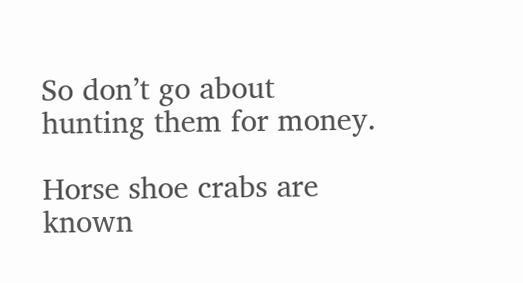So don’t go about hunting them for money.

Horse shoe crabs are known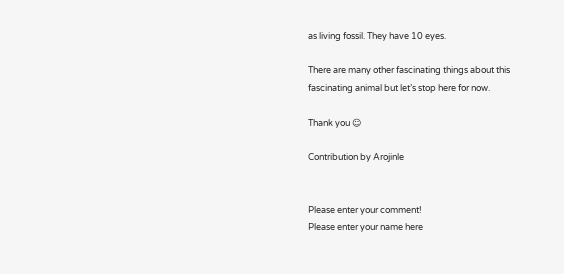as living fossil. They have 10 eyes.

There are many other fascinating things about this fascinating animal but let’s stop here for now.

Thank you ☺

Contribution by Arojinle


Please enter your comment!
Please enter your name here